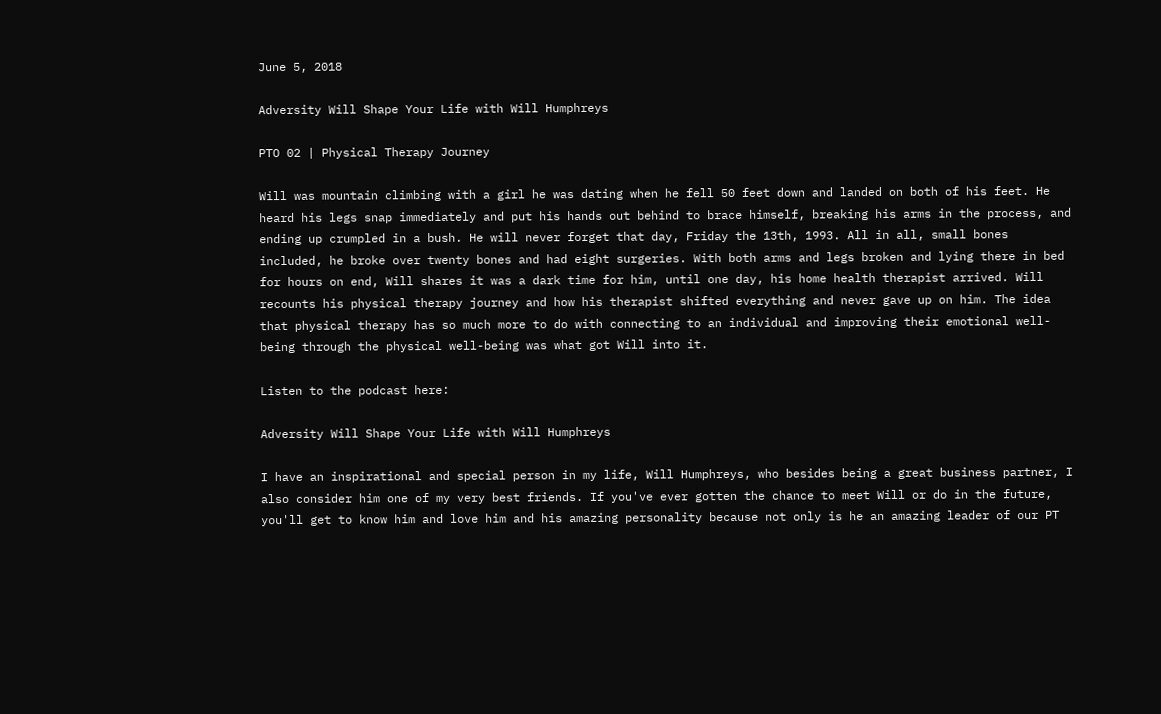June 5, 2018

Adversity Will Shape Your Life with Will Humphreys

PTO 02 | Physical Therapy Journey

Will was mountain climbing with a girl he was dating when he fell 50 feet down and landed on both of his feet. He heard his legs snap immediately and put his hands out behind to brace himself, breaking his arms in the process, and ending up crumpled in a bush. He will never forget that day, Friday the 13th, 1993. All in all, small bones included, he broke over twenty bones and had eight surgeries. With both arms and legs broken and lying there in bed for hours on end, Will shares it was a dark time for him, until one day, his home health therapist arrived. Will recounts his physical therapy journey and how his therapist shifted everything and never gave up on him. The idea that physical therapy has so much more to do with connecting to an individual and improving their emotional well-being through the physical well-being was what got Will into it.

Listen to the podcast here:

Adversity Will Shape Your Life with Will Humphreys

I have an inspirational and special person in my life, Will Humphreys, who besides being a great business partner, I also consider him one of my very best friends. If you've ever gotten the chance to meet Will or do in the future, you'll get to know him and love him and his amazing personality because not only is he an amazing leader of our PT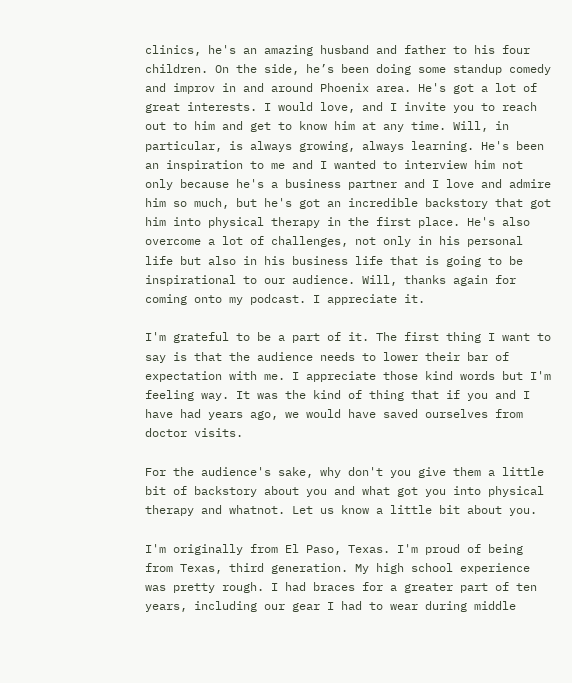clinics, he's an amazing husband and father to his four children. On the side, he’s been doing some standup comedy and improv in and around Phoenix area. He's got a lot of great interests. I would love, and I invite you to reach out to him and get to know him at any time. Will, in particular, is always growing, always learning. He's been an inspiration to me and I wanted to interview him not only because he's a business partner and I love and admire him so much, but he's got an incredible backstory that got him into physical therapy in the first place. He's also overcome a lot of challenges, not only in his personal life but also in his business life that is going to be inspirational to our audience. Will, thanks again for coming onto my podcast. I appreciate it.

I'm grateful to be a part of it. The first thing I want to say is that the audience needs to lower their bar of expectation with me. I appreciate those kind words but I'm feeling way. It was the kind of thing that if you and I have had years ago, we would have saved ourselves from doctor visits.

For the audience's sake, why don't you give them a little bit of backstory about you and what got you into physical therapy and whatnot. Let us know a little bit about you.

I'm originally from El Paso, Texas. I'm proud of being from Texas, third generation. My high school experience was pretty rough. I had braces for a greater part of ten years, including our gear I had to wear during middle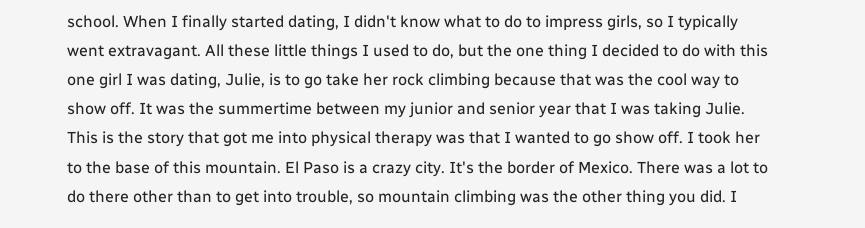school. When I finally started dating, I didn't know what to do to impress girls, so I typically went extravagant. All these little things I used to do, but the one thing I decided to do with this one girl I was dating, Julie, is to go take her rock climbing because that was the cool way to show off. It was the summertime between my junior and senior year that I was taking Julie. This is the story that got me into physical therapy was that I wanted to go show off. I took her to the base of this mountain. El Paso is a crazy city. It's the border of Mexico. There was a lot to do there other than to get into trouble, so mountain climbing was the other thing you did. I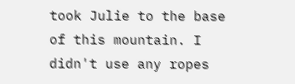took Julie to the base of this mountain. I didn't use any ropes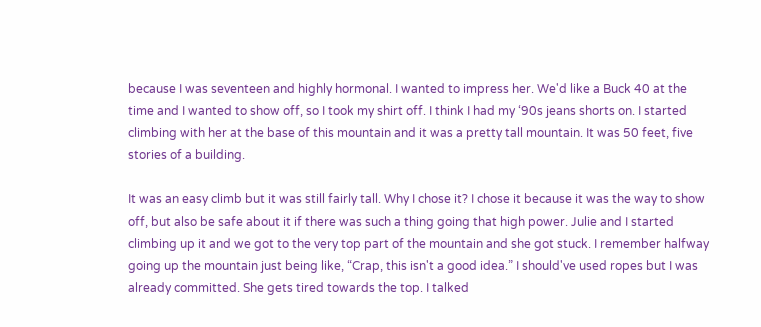because I was seventeen and highly hormonal. I wanted to impress her. We'd like a Buck 40 at the time and I wanted to show off, so I took my shirt off. I think I had my ‘90s jeans shorts on. I started climbing with her at the base of this mountain and it was a pretty tall mountain. It was 50 feet, five stories of a building.

It was an easy climb but it was still fairly tall. Why I chose it? I chose it because it was the way to show off, but also be safe about it if there was such a thing going that high power. Julie and I started climbing up it and we got to the very top part of the mountain and she got stuck. I remember halfway going up the mountain just being like, “Crap, this isn't a good idea.” I should've used ropes but I was already committed. She gets tired towards the top. I talked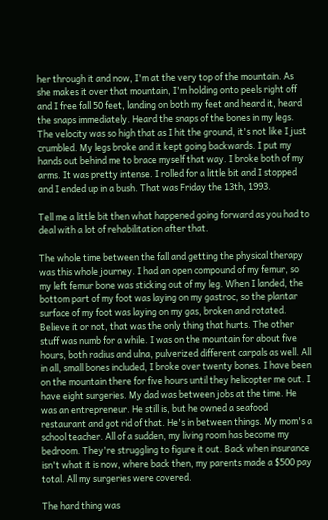her through it and now, I'm at the very top of the mountain. As she makes it over that mountain, I'm holding onto peels right off and I free fall 50 feet, landing on both my feet and heard it, heard the snaps immediately. Heard the snaps of the bones in my legs. The velocity was so high that as I hit the ground, it's not like I just crumbled. My legs broke and it kept going backwards. I put my hands out behind me to brace myself that way. I broke both of my arms. It was pretty intense. I rolled for a little bit and I stopped and I ended up in a bush. That was Friday the 13th, 1993.

Tell me a little bit then what happened going forward as you had to deal with a lot of rehabilitation after that.

The whole time between the fall and getting the physical therapy was this whole journey. I had an open compound of my femur, so my left femur bone was sticking out of my leg. When I landed, the bottom part of my foot was laying on my gastroc, so the plantar surface of my foot was laying on my gas, broken and rotated. Believe it or not, that was the only thing that hurts. The other stuff was numb for a while. I was on the mountain for about five hours, both radius and ulna, pulverized different carpals as well. All in all, small bones included, I broke over twenty bones. I have been on the mountain there for five hours until they helicopter me out. I have eight surgeries. My dad was between jobs at the time. He was an entrepreneur. He still is, but he owned a seafood restaurant and got rid of that. He's in between things. My mom's a school teacher. All of a sudden, my living room has become my bedroom. They're struggling to figure it out. Back when insurance isn't what it is now, where back then, my parents made a $500 pay total. All my surgeries were covered.

The hard thing was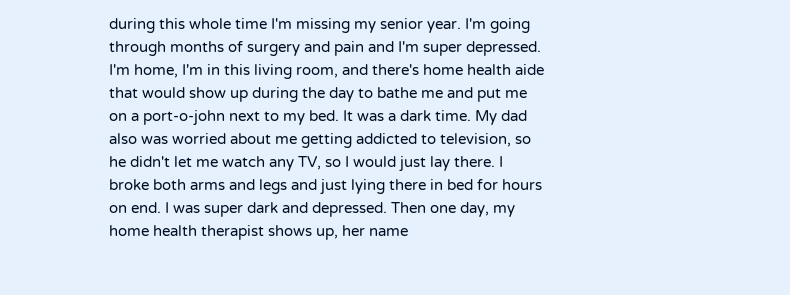during this whole time I'm missing my senior year. I'm going through months of surgery and pain and I'm super depressed. I'm home, I'm in this living room, and there's home health aide that would show up during the day to bathe me and put me on a port-o-john next to my bed. It was a dark time. My dad also was worried about me getting addicted to television, so he didn't let me watch any TV, so I would just lay there. I broke both arms and legs and just lying there in bed for hours on end. I was super dark and depressed. Then one day, my home health therapist shows up, her name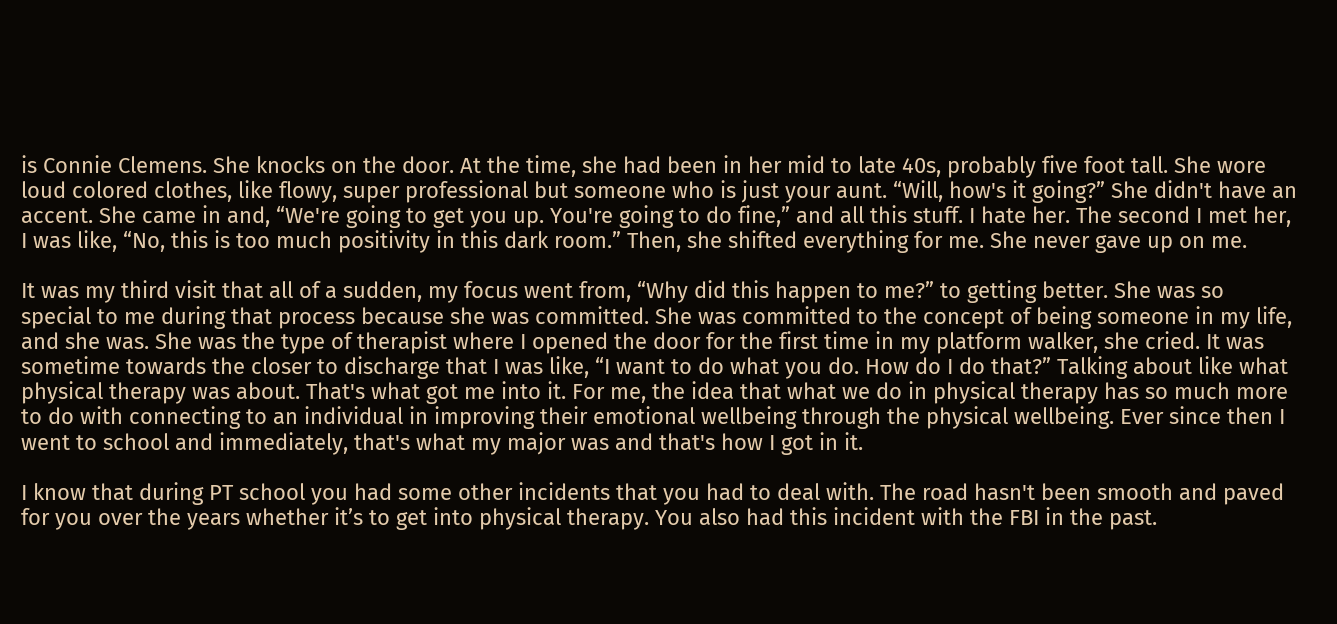is Connie Clemens. She knocks on the door. At the time, she had been in her mid to late 40s, probably five foot tall. She wore loud colored clothes, like flowy, super professional but someone who is just your aunt. “Will, how's it going?” She didn't have an accent. She came in and, “We're going to get you up. You're going to do fine,” and all this stuff. I hate her. The second I met her, I was like, “No, this is too much positivity in this dark room.” Then, she shifted everything for me. She never gave up on me.

It was my third visit that all of a sudden, my focus went from, “Why did this happen to me?” to getting better. She was so special to me during that process because she was committed. She was committed to the concept of being someone in my life, and she was. She was the type of therapist where I opened the door for the first time in my platform walker, she cried. It was sometime towards the closer to discharge that I was like, “I want to do what you do. How do I do that?” Talking about like what physical therapy was about. That's what got me into it. For me, the idea that what we do in physical therapy has so much more to do with connecting to an individual in improving their emotional wellbeing through the physical wellbeing. Ever since then I went to school and immediately, that's what my major was and that's how I got in it.

I know that during PT school you had some other incidents that you had to deal with. The road hasn't been smooth and paved for you over the years whether it’s to get into physical therapy. You also had this incident with the FBI in the past.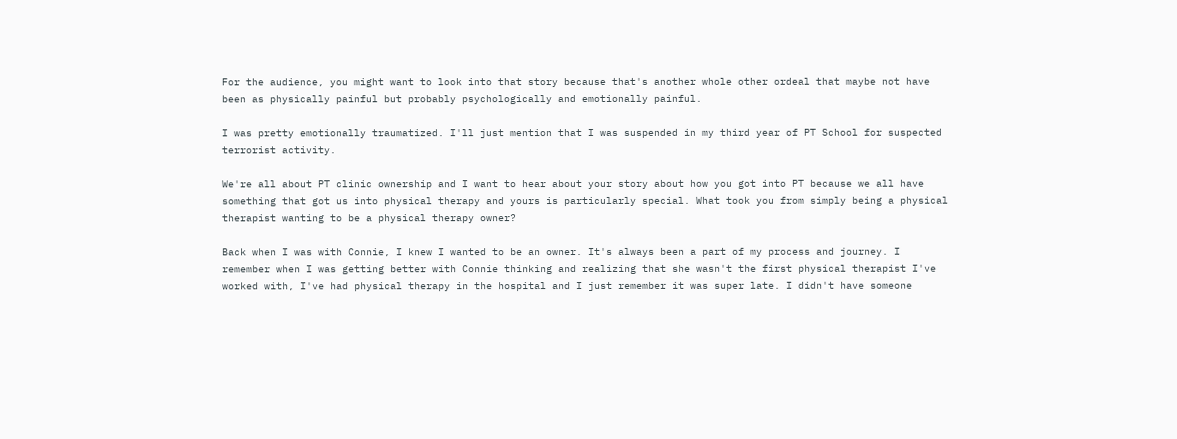For the audience, you might want to look into that story because that's another whole other ordeal that maybe not have been as physically painful but probably psychologically and emotionally painful.

I was pretty emotionally traumatized. I'll just mention that I was suspended in my third year of PT School for suspected terrorist activity.

We're all about PT clinic ownership and I want to hear about your story about how you got into PT because we all have something that got us into physical therapy and yours is particularly special. What took you from simply being a physical therapist wanting to be a physical therapy owner?

Back when I was with Connie, I knew I wanted to be an owner. It's always been a part of my process and journey. I remember when I was getting better with Connie thinking and realizing that she wasn't the first physical therapist I've worked with, I've had physical therapy in the hospital and I just remember it was super late. I didn't have someone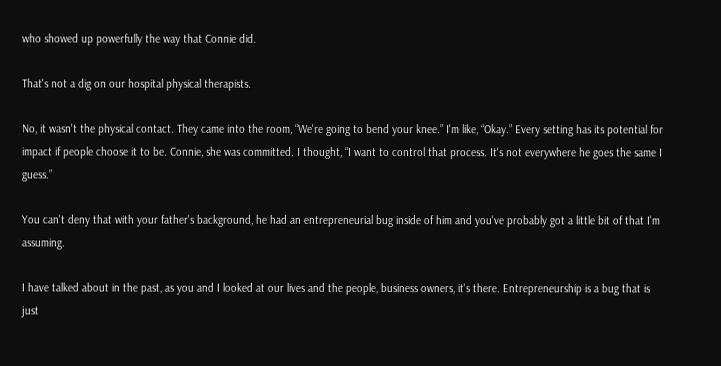who showed up powerfully the way that Connie did.

That's not a dig on our hospital physical therapists.

No, it wasn't the physical contact. They came into the room, “We're going to bend your knee.” I'm like, “Okay.” Every setting has its potential for impact if people choose it to be. Connie, she was committed. I thought, “I want to control that process. It's not everywhere he goes the same I guess.”

You can't deny that with your father's background, he had an entrepreneurial bug inside of him and you've probably got a little bit of that I'm assuming.

I have talked about in the past, as you and I looked at our lives and the people, business owners, it's there. Entrepreneurship is a bug that is just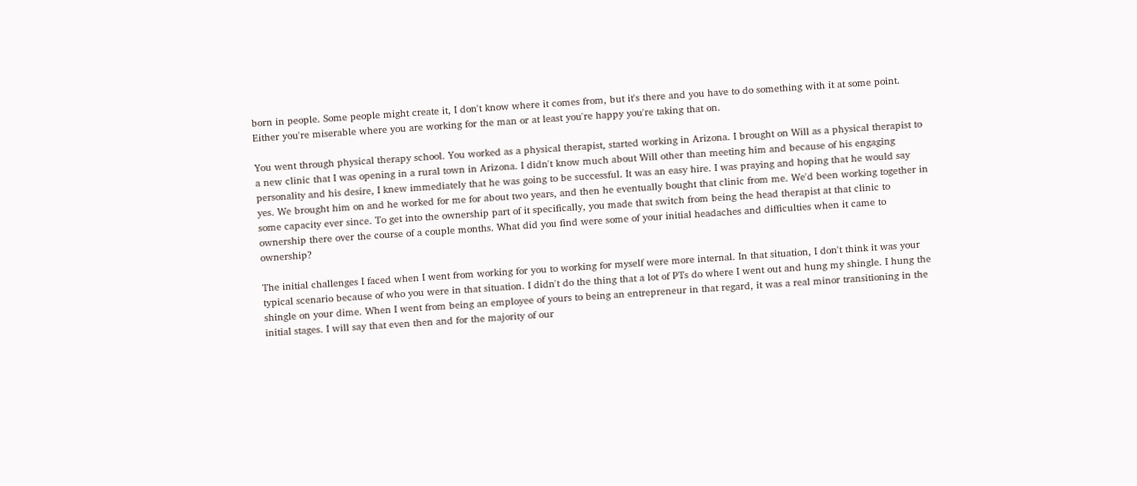born in people. Some people might create it, I don't know where it comes from, but it's there and you have to do something with it at some point. Either you're miserable where you are working for the man or at least you're happy you're taking that on.

You went through physical therapy school. You worked as a physical therapist, started working in Arizona. I brought on Will as a physical therapist to a new clinic that I was opening in a rural town in Arizona. I didn't know much about Will other than meeting him and because of his engaging personality and his desire, I knew immediately that he was going to be successful. It was an easy hire. I was praying and hoping that he would say yes. We brought him on and he worked for me for about two years, and then he eventually bought that clinic from me. We'd been working together in some capacity ever since. To get into the ownership part of it specifically, you made that switch from being the head therapist at that clinic to ownership there over the course of a couple months. What did you find were some of your initial headaches and difficulties when it came to ownership?

The initial challenges I faced when I went from working for you to working for myself were more internal. In that situation, I don't think it was your typical scenario because of who you were in that situation. I didn't do the thing that a lot of PTs do where I went out and hung my shingle. I hung the shingle on your dime. When I went from being an employee of yours to being an entrepreneur in that regard, it was a real minor transitioning in the initial stages. I will say that even then and for the majority of our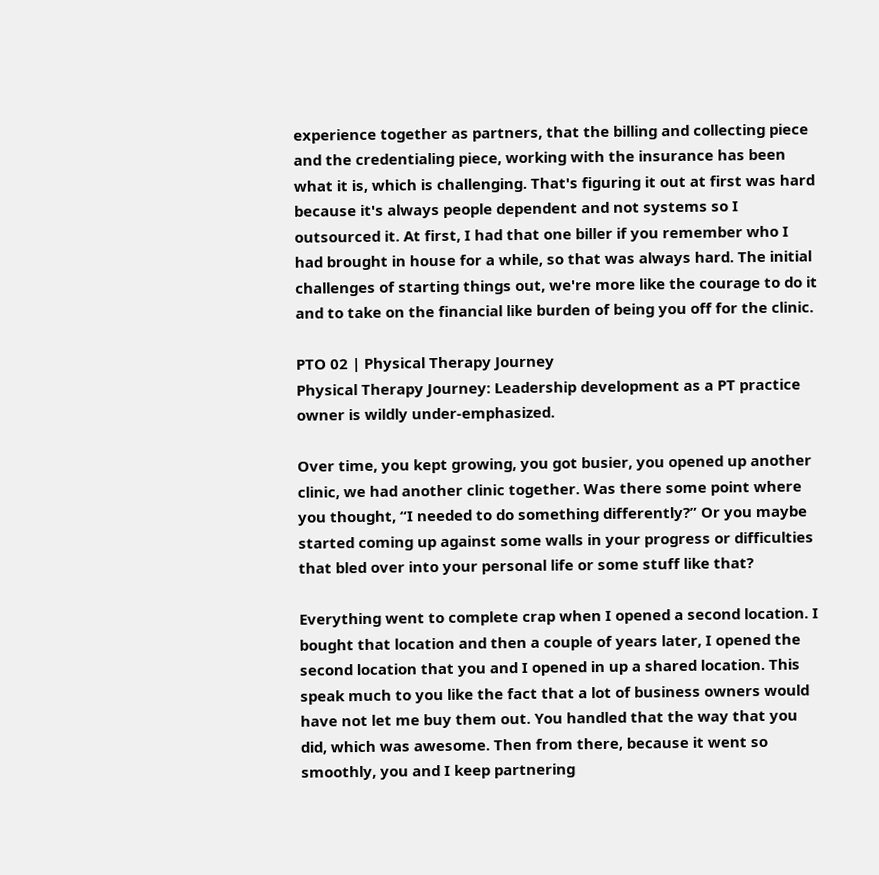experience together as partners, that the billing and collecting piece and the credentialing piece, working with the insurance has been what it is, which is challenging. That's figuring it out at first was hard because it's always people dependent and not systems so I outsourced it. At first, I had that one biller if you remember who I had brought in house for a while, so that was always hard. The initial challenges of starting things out, we're more like the courage to do it and to take on the financial like burden of being you off for the clinic.

PTO 02 | Physical Therapy Journey
Physical Therapy Journey: Leadership development as a PT practice owner is wildly under-emphasized.

Over time, you kept growing, you got busier, you opened up another clinic, we had another clinic together. Was there some point where you thought, “I needed to do something differently?” Or you maybe started coming up against some walls in your progress or difficulties that bled over into your personal life or some stuff like that?

Everything went to complete crap when I opened a second location. I bought that location and then a couple of years later, I opened the second location that you and I opened in up a shared location. This speak much to you like the fact that a lot of business owners would have not let me buy them out. You handled that the way that you did, which was awesome. Then from there, because it went so smoothly, you and I keep partnering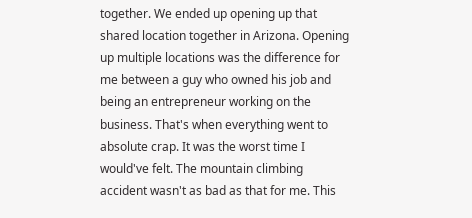together. We ended up opening up that shared location together in Arizona. Opening up multiple locations was the difference for me between a guy who owned his job and being an entrepreneur working on the business. That's when everything went to absolute crap. It was the worst time I would've felt. The mountain climbing accident wasn't as bad as that for me. This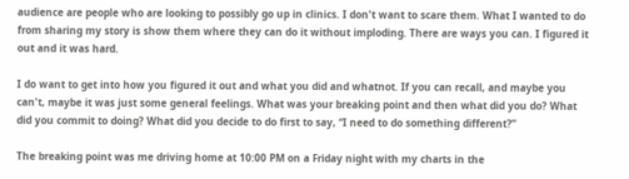audience are people who are looking to possibly go up in clinics. I don't want to scare them. What I wanted to do from sharing my story is show them where they can do it without imploding. There are ways you can. I figured it out and it was hard.

I do want to get into how you figured it out and what you did and whatnot. If you can recall, and maybe you can't, maybe it was just some general feelings. What was your breaking point and then what did you do? What did you commit to doing? What did you decide to do first to say, “I need to do something different?”

The breaking point was me driving home at 10:00 PM on a Friday night with my charts in the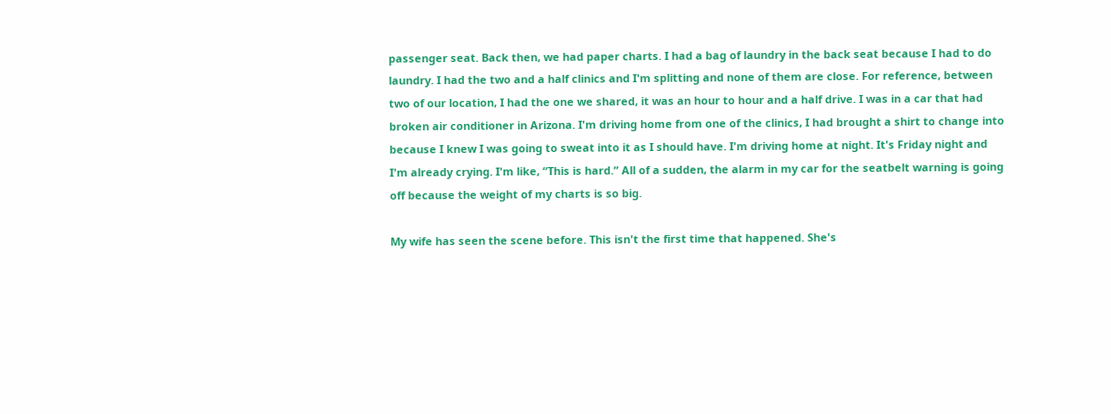passenger seat. Back then, we had paper charts. I had a bag of laundry in the back seat because I had to do laundry. I had the two and a half clinics and I'm splitting and none of them are close. For reference, between two of our location, I had the one we shared, it was an hour to hour and a half drive. I was in a car that had broken air conditioner in Arizona. I'm driving home from one of the clinics, I had brought a shirt to change into because I knew I was going to sweat into it as I should have. I'm driving home at night. It's Friday night and I'm already crying. I'm like, “This is hard.” All of a sudden, the alarm in my car for the seatbelt warning is going off because the weight of my charts is so big.

My wife has seen the scene before. This isn't the first time that happened. She's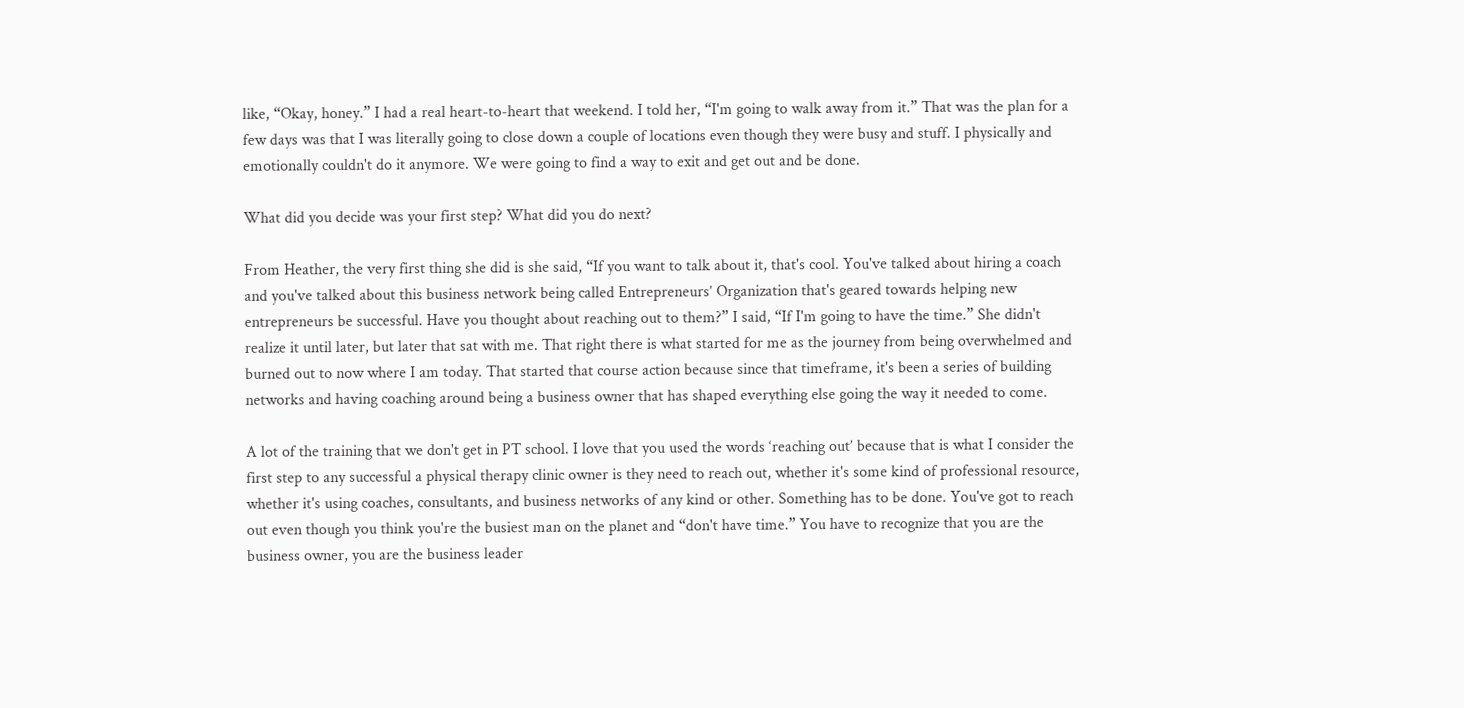like, “Okay, honey.” I had a real heart-to-heart that weekend. I told her, “I'm going to walk away from it.” That was the plan for a few days was that I was literally going to close down a couple of locations even though they were busy and stuff. I physically and emotionally couldn't do it anymore. We were going to find a way to exit and get out and be done.

What did you decide was your first step? What did you do next?

From Heather, the very first thing she did is she said, “If you want to talk about it, that's cool. You've talked about hiring a coach and you've talked about this business network being called Entrepreneurs’ Organization that's geared towards helping new entrepreneurs be successful. Have you thought about reaching out to them?” I said, “If I'm going to have the time.” She didn't realize it until later, but later that sat with me. That right there is what started for me as the journey from being overwhelmed and burned out to now where I am today. That started that course action because since that timeframe, it's been a series of building networks and having coaching around being a business owner that has shaped everything else going the way it needed to come.

A lot of the training that we don't get in PT school. I love that you used the words ‘reaching out’ because that is what I consider the first step to any successful a physical therapy clinic owner is they need to reach out, whether it's some kind of professional resource, whether it's using coaches, consultants, and business networks of any kind or other. Something has to be done. You've got to reach out even though you think you're the busiest man on the planet and “don't have time.” You have to recognize that you are the business owner, you are the business leader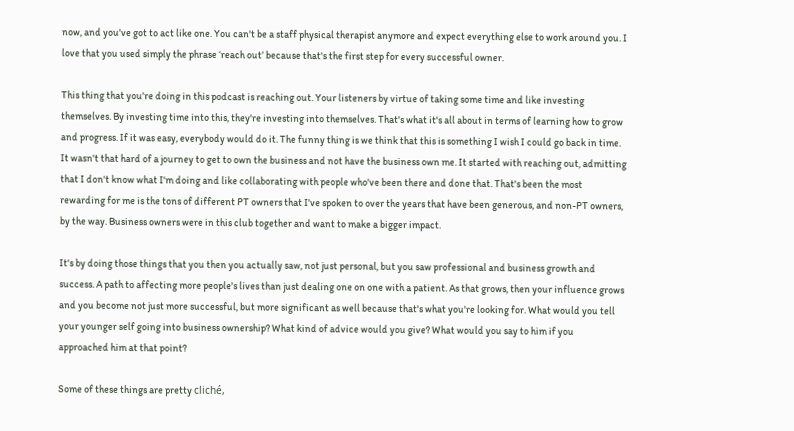now, and you've got to act like one. You can't be a staff physical therapist anymore and expect everything else to work around you. I love that you used simply the phrase ‘reach out’ because that's the first step for every successful owner.

This thing that you're doing in this podcast is reaching out. Your listeners by virtue of taking some time and like investing themselves. By investing time into this, they're investing into themselves. That's what it's all about in terms of learning how to grow and progress. If it was easy, everybody would do it. The funny thing is we think that this is something I wish I could go back in time. It wasn't that hard of a journey to get to own the business and not have the business own me. It started with reaching out, admitting that I don't know what I'm doing and like collaborating with people who've been there and done that. That's been the most rewarding for me is the tons of different PT owners that I've spoken to over the years that have been generous, and non-PT owners, by the way. Business owners were in this club together and want to make a bigger impact.

It's by doing those things that you then you actually saw, not just personal, but you saw professional and business growth and success. A path to affecting more people's lives than just dealing one on one with a patient. As that grows, then your influence grows and you become not just more successful, but more significant as well because that's what you're looking for. What would you tell your younger self going into business ownership? What kind of advice would you give? What would you say to him if you approached him at that point?

Some of these things are pretty cliché,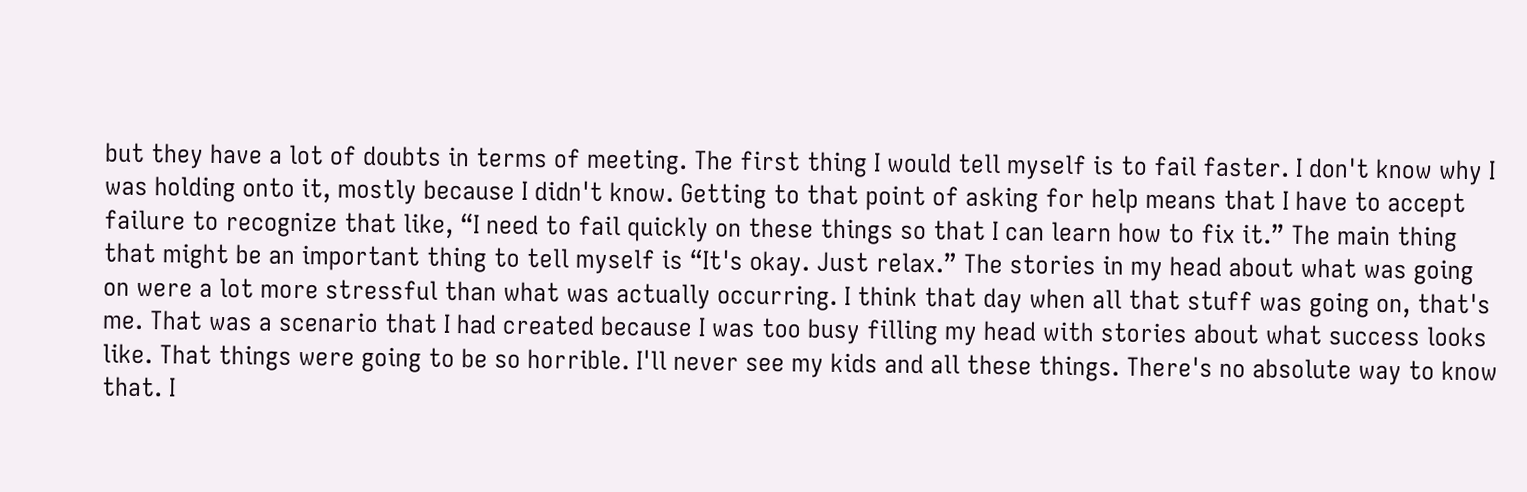but they have a lot of doubts in terms of meeting. The first thing I would tell myself is to fail faster. I don't know why I was holding onto it, mostly because I didn't know. Getting to that point of asking for help means that I have to accept failure to recognize that like, “I need to fail quickly on these things so that I can learn how to fix it.” The main thing that might be an important thing to tell myself is “It's okay. Just relax.” The stories in my head about what was going on were a lot more stressful than what was actually occurring. I think that day when all that stuff was going on, that's me. That was a scenario that I had created because I was too busy filling my head with stories about what success looks like. That things were going to be so horrible. I'll never see my kids and all these things. There's no absolute way to know that. I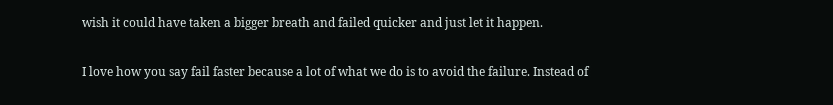wish it could have taken a bigger breath and failed quicker and just let it happen.

I love how you say fail faster because a lot of what we do is to avoid the failure. Instead of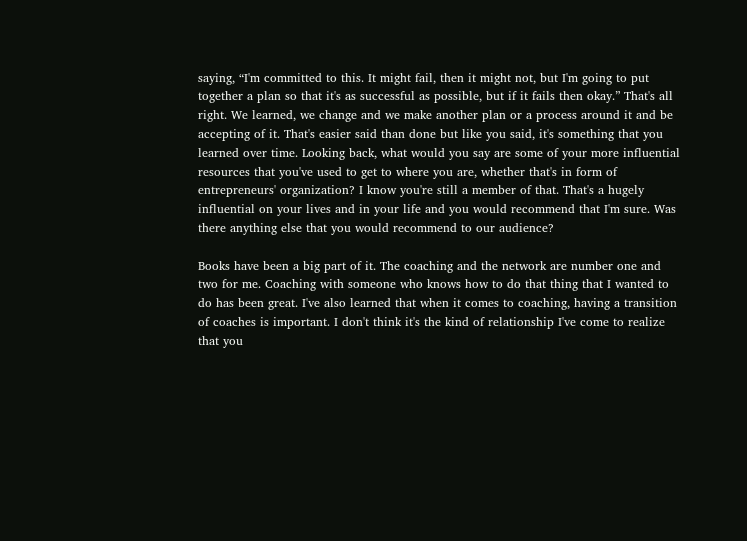saying, “I'm committed to this. It might fail, then it might not, but I'm going to put together a plan so that it's as successful as possible, but if it fails then okay.” That's all right. We learned, we change and we make another plan or a process around it and be accepting of it. That's easier said than done but like you said, it's something that you learned over time. Looking back, what would you say are some of your more influential resources that you've used to get to where you are, whether that's in form of entrepreneurs' organization? I know you're still a member of that. That's a hugely influential on your lives and in your life and you would recommend that I'm sure. Was there anything else that you would recommend to our audience?

Books have been a big part of it. The coaching and the network are number one and two for me. Coaching with someone who knows how to do that thing that I wanted to do has been great. I've also learned that when it comes to coaching, having a transition of coaches is important. I don't think it's the kind of relationship I've come to realize that you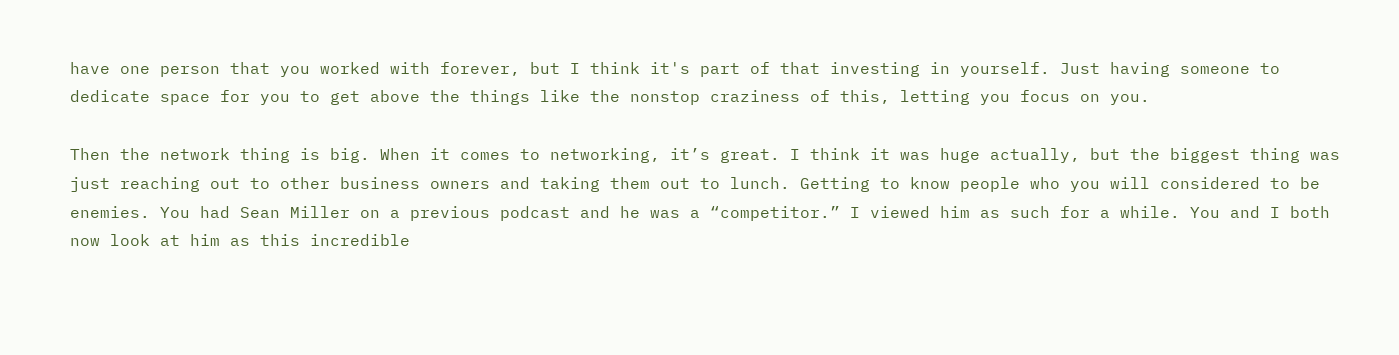have one person that you worked with forever, but I think it's part of that investing in yourself. Just having someone to dedicate space for you to get above the things like the nonstop craziness of this, letting you focus on you.

Then the network thing is big. When it comes to networking, it’s great. I think it was huge actually, but the biggest thing was just reaching out to other business owners and taking them out to lunch. Getting to know people who you will considered to be enemies. You had Sean Miller on a previous podcast and he was a “competitor.” I viewed him as such for a while. You and I both now look at him as this incredible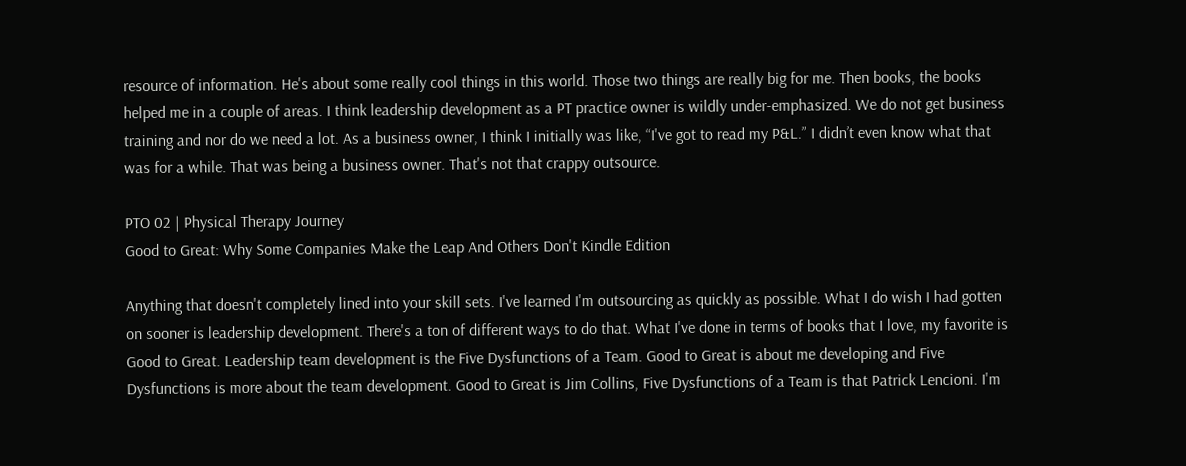resource of information. He's about some really cool things in this world. Those two things are really big for me. Then books, the books helped me in a couple of areas. I think leadership development as a PT practice owner is wildly under-emphasized. We do not get business training and nor do we need a lot. As a business owner, I think I initially was like, “I've got to read my P&L.” I didn’t even know what that was for a while. That was being a business owner. That's not that crappy outsource.

PTO 02 | Physical Therapy Journey
Good to Great: Why Some Companies Make the Leap And Others Don't Kindle Edition

Anything that doesn't completely lined into your skill sets. I've learned I'm outsourcing as quickly as possible. What I do wish I had gotten on sooner is leadership development. There's a ton of different ways to do that. What I've done in terms of books that I love, my favorite is Good to Great. Leadership team development is the Five Dysfunctions of a Team. Good to Great is about me developing and Five Dysfunctions is more about the team development. Good to Great is Jim Collins, Five Dysfunctions of a Team is that Patrick Lencioni. I'm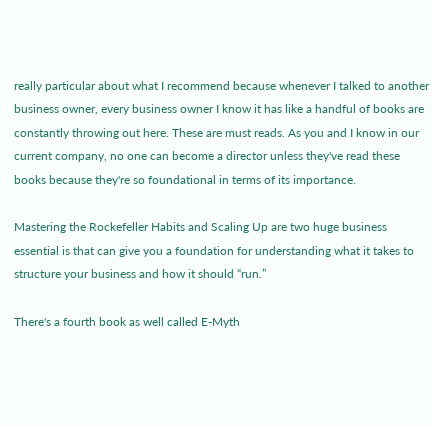really particular about what I recommend because whenever I talked to another business owner, every business owner I know it has like a handful of books are constantly throwing out here. These are must reads. As you and I know in our current company, no one can become a director unless they've read these books because they're so foundational in terms of its importance.

Mastering the Rockefeller Habits and Scaling Up are two huge business essential is that can give you a foundation for understanding what it takes to structure your business and how it should “run.”

There's a fourth book as well called E-Myth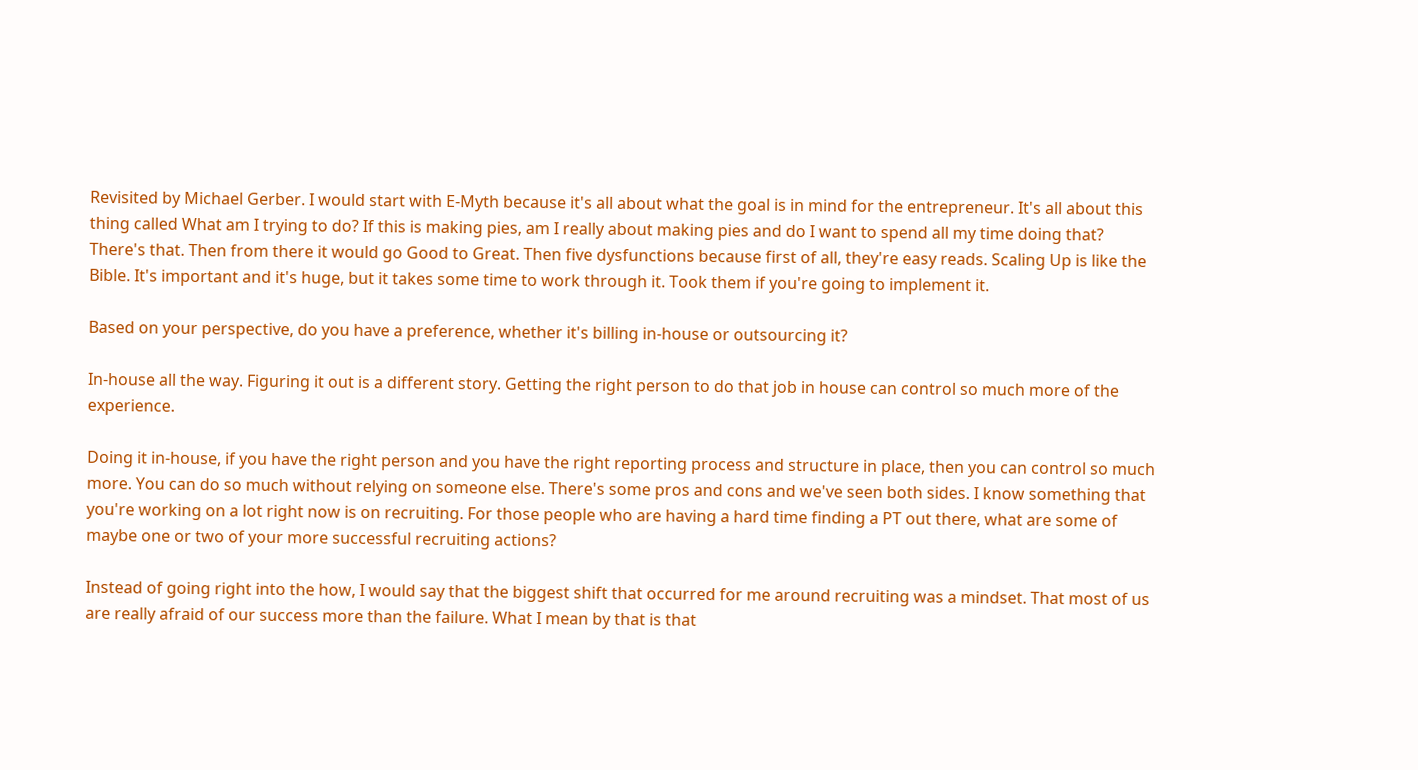Revisited by Michael Gerber. I would start with E-Myth because it's all about what the goal is in mind for the entrepreneur. It's all about this thing called What am I trying to do? If this is making pies, am I really about making pies and do I want to spend all my time doing that? There's that. Then from there it would go Good to Great. Then five dysfunctions because first of all, they're easy reads. Scaling Up is like the Bible. It's important and it's huge, but it takes some time to work through it. Took them if you're going to implement it.

Based on your perspective, do you have a preference, whether it's billing in-house or outsourcing it?

In-house all the way. Figuring it out is a different story. Getting the right person to do that job in house can control so much more of the experience.

Doing it in-house, if you have the right person and you have the right reporting process and structure in place, then you can control so much more. You can do so much without relying on someone else. There's some pros and cons and we've seen both sides. I know something that you're working on a lot right now is on recruiting. For those people who are having a hard time finding a PT out there, what are some of maybe one or two of your more successful recruiting actions?

Instead of going right into the how, I would say that the biggest shift that occurred for me around recruiting was a mindset. That most of us are really afraid of our success more than the failure. What I mean by that is that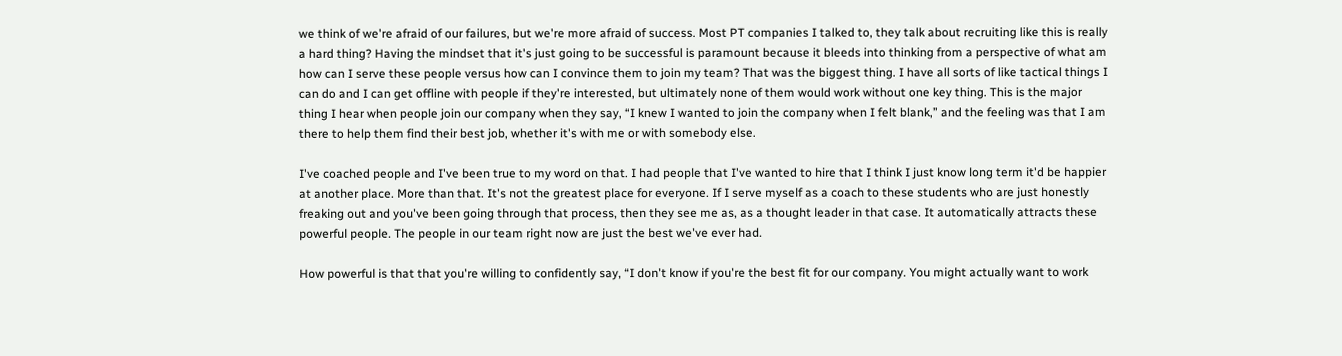we think of we're afraid of our failures, but we're more afraid of success. Most PT companies I talked to, they talk about recruiting like this is really a hard thing? Having the mindset that it's just going to be successful is paramount because it bleeds into thinking from a perspective of what am how can I serve these people versus how can I convince them to join my team? That was the biggest thing. I have all sorts of like tactical things I can do and I can get offline with people if they're interested, but ultimately none of them would work without one key thing. This is the major thing I hear when people join our company when they say, “I knew I wanted to join the company when I felt blank,” and the feeling was that I am there to help them find their best job, whether it's with me or with somebody else.

I've coached people and I've been true to my word on that. I had people that I've wanted to hire that I think I just know long term it'd be happier at another place. More than that. It's not the greatest place for everyone. If I serve myself as a coach to these students who are just honestly freaking out and you've been going through that process, then they see me as, as a thought leader in that case. It automatically attracts these powerful people. The people in our team right now are just the best we've ever had.

How powerful is that that you're willing to confidently say, “I don't know if you're the best fit for our company. You might actually want to work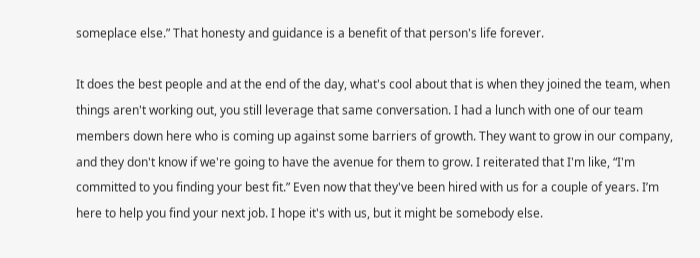someplace else.” That honesty and guidance is a benefit of that person's life forever.

It does the best people and at the end of the day, what's cool about that is when they joined the team, when things aren't working out, you still leverage that same conversation. I had a lunch with one of our team members down here who is coming up against some barriers of growth. They want to grow in our company, and they don't know if we're going to have the avenue for them to grow. I reiterated that I'm like, “I'm committed to you finding your best fit.” Even now that they've been hired with us for a couple of years. I’m here to help you find your next job. I hope it's with us, but it might be somebody else.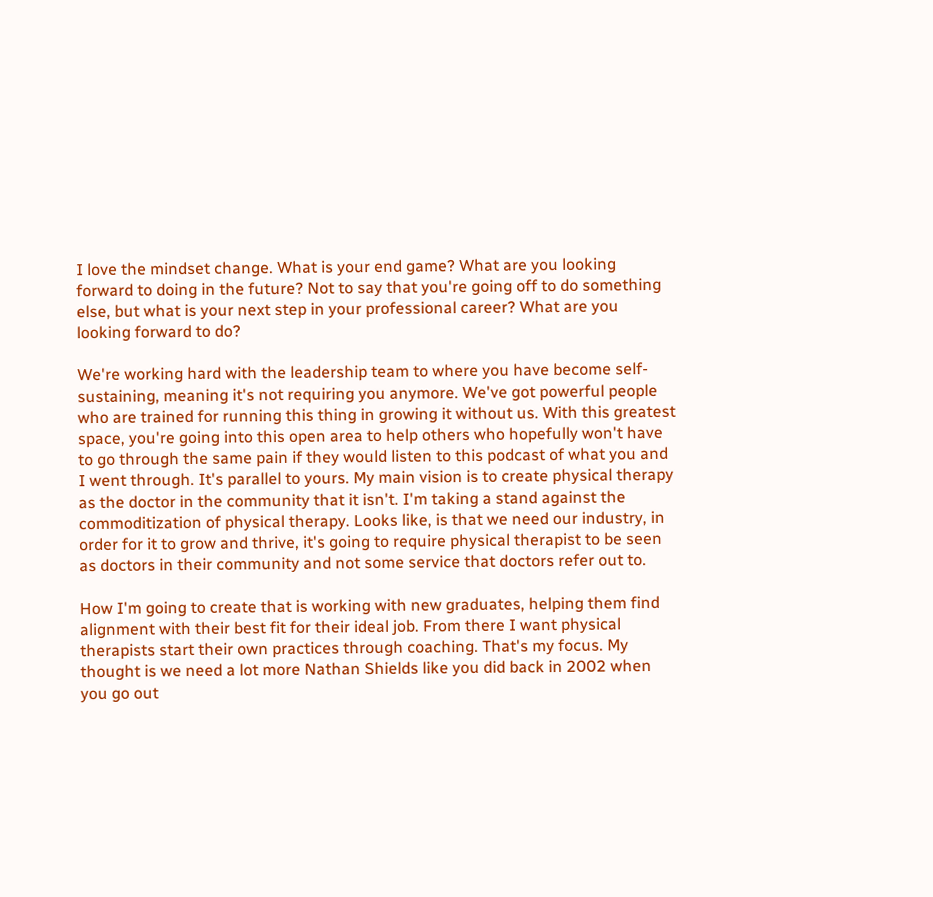I love the mindset change. What is your end game? What are you looking forward to doing in the future? Not to say that you're going off to do something else, but what is your next step in your professional career? What are you looking forward to do?

We're working hard with the leadership team to where you have become self-sustaining, meaning it's not requiring you anymore. We've got powerful people who are trained for running this thing in growing it without us. With this greatest space, you're going into this open area to help others who hopefully won't have to go through the same pain if they would listen to this podcast of what you and I went through. It's parallel to yours. My main vision is to create physical therapy as the doctor in the community that it isn't. I'm taking a stand against the commoditization of physical therapy. Looks like, is that we need our industry, in order for it to grow and thrive, it's going to require physical therapist to be seen as doctors in their community and not some service that doctors refer out to.

How I'm going to create that is working with new graduates, helping them find alignment with their best fit for their ideal job. From there I want physical therapists start their own practices through coaching. That's my focus. My thought is we need a lot more Nathan Shields like you did back in 2002 when you go out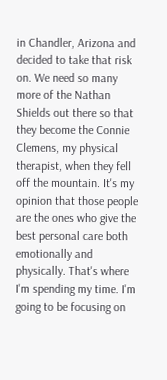in Chandler, Arizona and decided to take that risk on. We need so many more of the Nathan Shields out there so that they become the Connie Clemens, my physical therapist, when they fell off the mountain. It's my opinion that those people are the ones who give the best personal care both emotionally and physically. That's where I'm spending my time. I'm going to be focusing on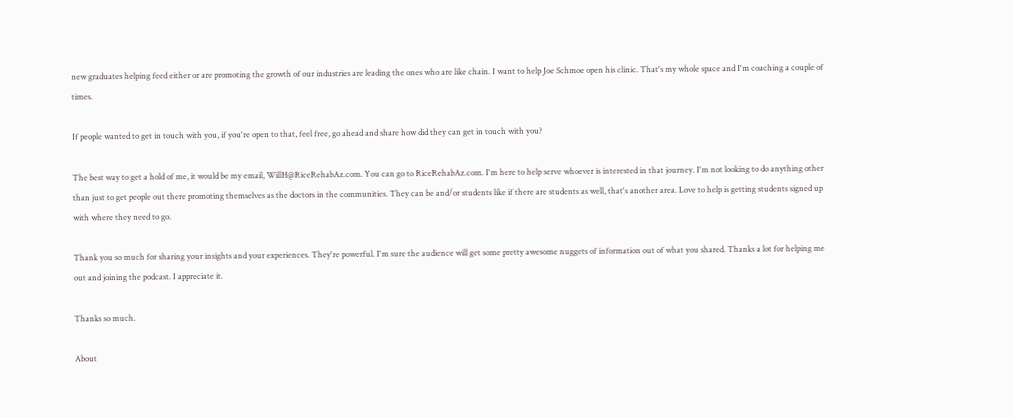new graduates helping feed either or are promoting the growth of our industries are leading the ones who are like chain. I want to help Joe Schmoe open his clinic. That's my whole space and I'm coaching a couple of times.

If people wanted to get in touch with you, if you're open to that, feel free, go ahead and share how did they can get in touch with you?

The best way to get a hold of me, it would be my email, WillH@RiceRehabAz.com. You can go to RiceRehabAz.com. I'm here to help serve whoever is interested in that journey. I'm not looking to do anything other than just to get people out there promoting themselves as the doctors in the communities. They can be and/or students like if there are students as well, that's another area. Love to help is getting students signed up with where they need to go.

Thank you so much for sharing your insights and your experiences. They're powerful. I'm sure the audience will get some pretty awesome nuggets of information out of what you shared. Thanks a lot for helping me out and joining the podcast. I appreciate it.

Thanks so much.

About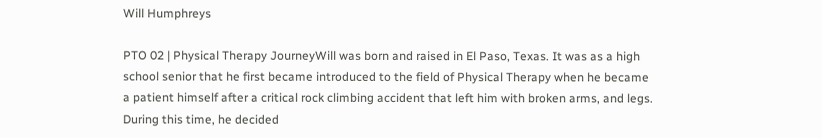Will Humphreys

PTO 02 | Physical Therapy JourneyWill was born and raised in El Paso, Texas. It was as a high school senior that he first became introduced to the field of Physical Therapy when he became a patient himself after a critical rock climbing accident that left him with broken arms, and legs. During this time, he decided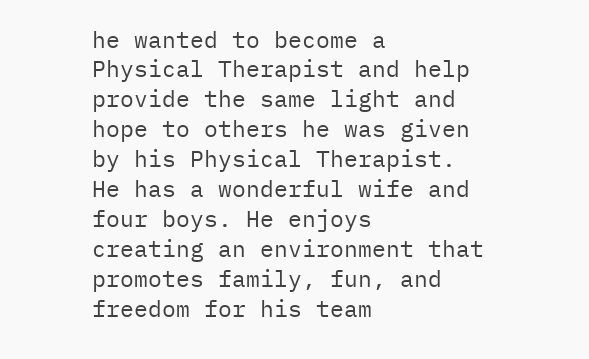he wanted to become a Physical Therapist and help provide the same light and hope to others he was given by his Physical Therapist. He has a wonderful wife and four boys. He enjoys creating an environment that promotes family, fun, and freedom for his team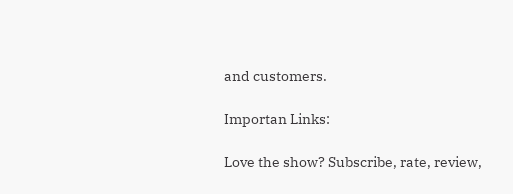and customers.

Importan Links:

Love the show? Subscribe, rate, review,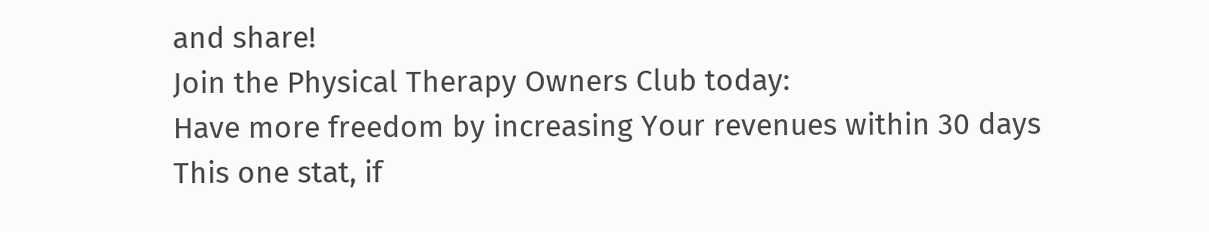and share!
Join the Physical Therapy Owners Club today:
Have more freedom by increasing Your revenues within 30 days
This one stat, if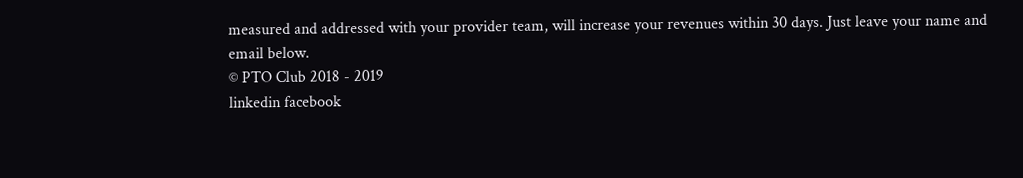measured and addressed with your provider team, will increase your revenues within 30 days. Just leave your name and email below.
© PTO Club 2018 - 2019
linkedin facebook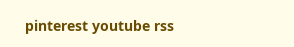pinterest youtube rss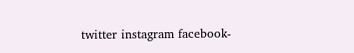twitter instagram facebook-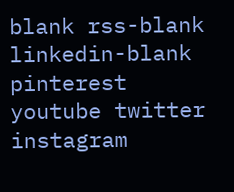blank rss-blank linkedin-blank pinterest youtube twitter instagram